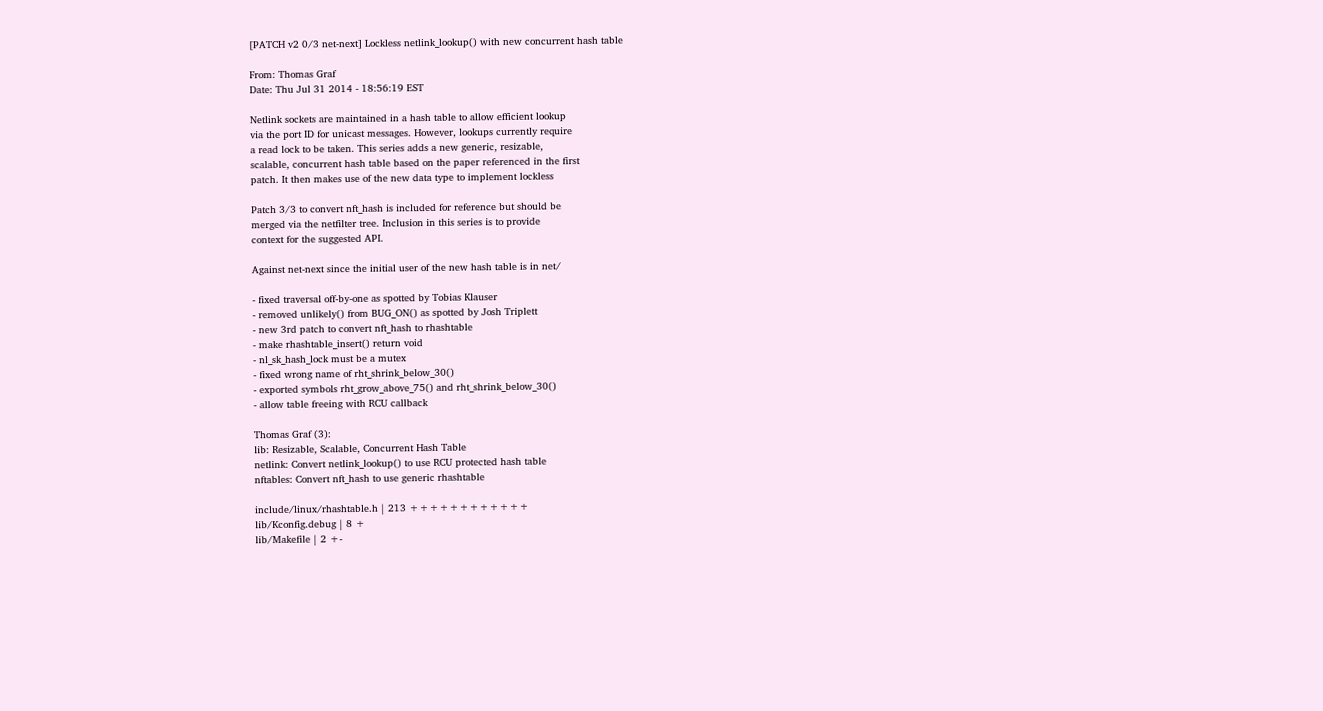[PATCH v2 0/3 net-next] Lockless netlink_lookup() with new concurrent hash table

From: Thomas Graf
Date: Thu Jul 31 2014 - 18:56:19 EST

Netlink sockets are maintained in a hash table to allow efficient lookup
via the port ID for unicast messages. However, lookups currently require
a read lock to be taken. This series adds a new generic, resizable,
scalable, concurrent hash table based on the paper referenced in the first
patch. It then makes use of the new data type to implement lockless

Patch 3/3 to convert nft_hash is included for reference but should be
merged via the netfilter tree. Inclusion in this series is to provide
context for the suggested API.

Against net-next since the initial user of the new hash table is in net/

- fixed traversal off-by-one as spotted by Tobias Klauser
- removed unlikely() from BUG_ON() as spotted by Josh Triplett
- new 3rd patch to convert nft_hash to rhashtable
- make rhashtable_insert() return void
- nl_sk_hash_lock must be a mutex
- fixed wrong name of rht_shrink_below_30()
- exported symbols rht_grow_above_75() and rht_shrink_below_30()
- allow table freeing with RCU callback

Thomas Graf (3):
lib: Resizable, Scalable, Concurrent Hash Table
netlink: Convert netlink_lookup() to use RCU protected hash table
nftables: Convert nft_hash to use generic rhashtable

include/linux/rhashtable.h | 213 ++++++++++++
lib/Kconfig.debug | 8 +
lib/Makefile | 2 +-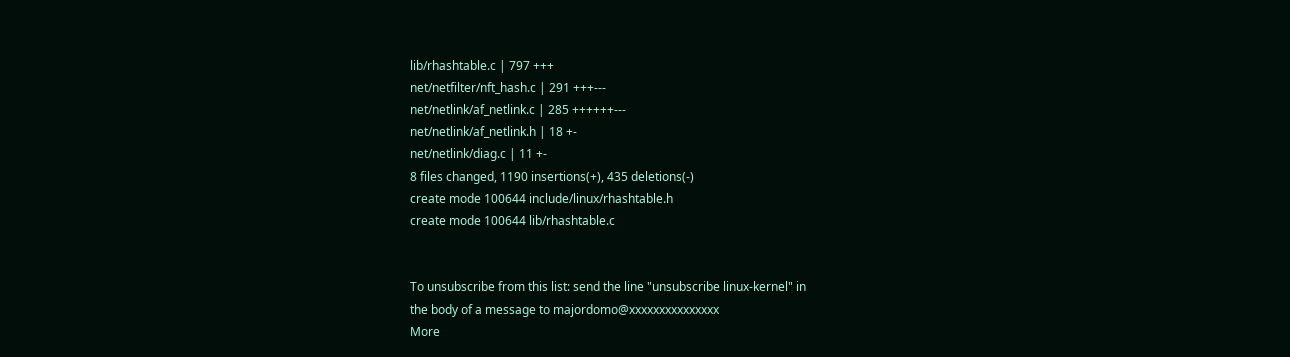lib/rhashtable.c | 797 +++
net/netfilter/nft_hash.c | 291 +++---
net/netlink/af_netlink.c | 285 ++++++---
net/netlink/af_netlink.h | 18 +-
net/netlink/diag.c | 11 +-
8 files changed, 1190 insertions(+), 435 deletions(-)
create mode 100644 include/linux/rhashtable.h
create mode 100644 lib/rhashtable.c


To unsubscribe from this list: send the line "unsubscribe linux-kernel" in
the body of a message to majordomo@xxxxxxxxxxxxxxx
More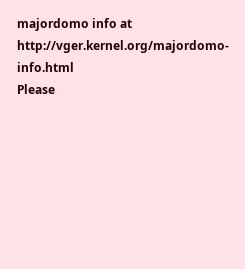majordomo info at http://vger.kernel.org/majordomo-info.html
Please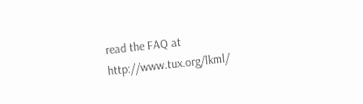read the FAQ at http://www.tux.org/lkml/